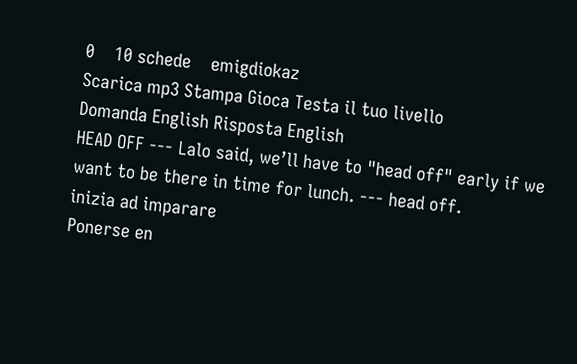0    10 schede    emigdiokaz
Scarica mp3 Stampa Gioca Testa il tuo livello
Domanda English Risposta English
HEAD OFF --- Lalo said, we’ll have to "head off" early if we want to be there in time for lunch. --- head off.
inizia ad imparare
Ponerse en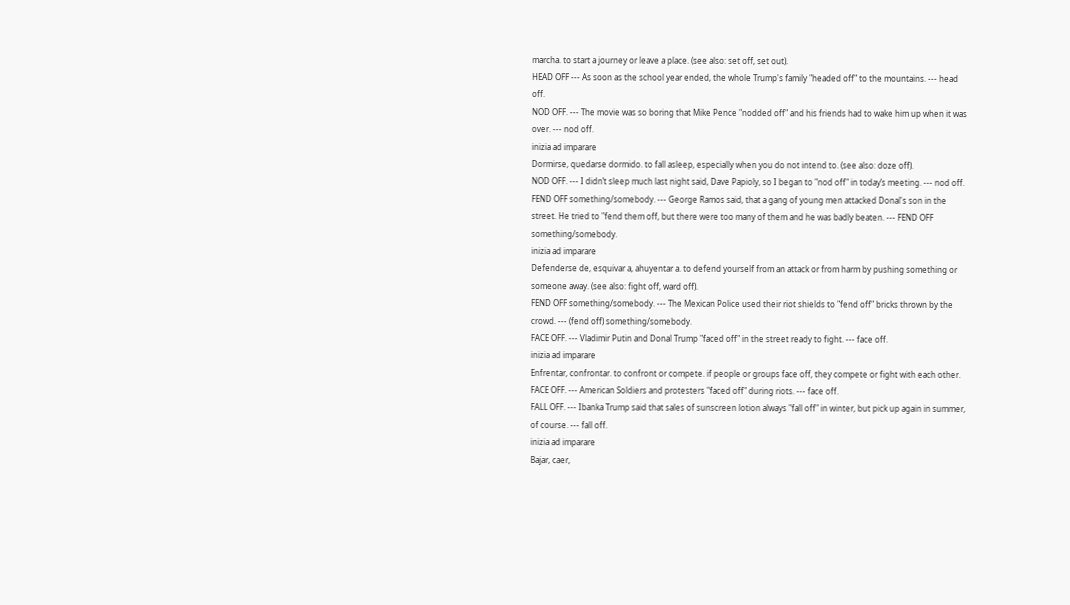marcha. to start a journey or leave a place. (see also: set off, set out).
HEAD OFF --- As soon as the school year ended, the whole Trump's family "headed off" to the mountains. --- head off.
NOD OFF. --- The movie was so boring that Mike Pence "nodded off" and his friends had to wake him up when it was over. --- nod off.
inizia ad imparare
Dormirse, quedarse dormido. to fall asleep, especially when you do not intend to. (see also: doze off).
NOD OFF. --- I didn’t sleep much last night said, Dave Papioly, so I began to "nod off" in today’s meeting. --- nod off.
FEND OFF something/somebody. --- George Ramos said, that a gang of young men attacked Donal's son in the street. He tried to "fend them off, but there were too many of them and he was badly beaten. --- FEND OFF something/somebody.
inizia ad imparare
Defenderse de, esquivar a, ahuyentar a. to defend yourself from an attack or from harm by pushing something or someone away. (see also: fight off, ward off).
FEND OFF something/somebody. --- The Mexican Police used their riot shields to "fend off" bricks thrown by the crowd. --- (fend off) something/somebody.
FACE OFF. --- Vladimir Putin and Donal Trump "faced off" in the street ready to fight. --- face off.
inizia ad imparare
Enfrentar, confrontar. to confront or compete. if people or groups face off, they compete or fight with each other.
FACE OFF. --- American Soldiers and protesters "faced off" during riots. --- face off.
FALL OFF. --- Ibanka Trump said that sales of sunscreen lotion always "fall off" in winter, but pick up again in summer, of course. --- fall off.
inizia ad imparare
Bajar, caer,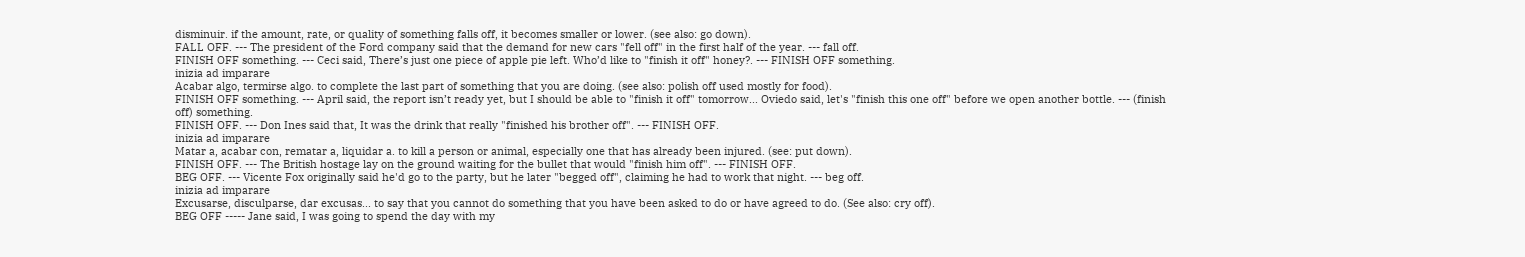disminuir. if the amount, rate, or quality of something falls off, it becomes smaller or lower. (see also: go down).
FALL OFF. --- The president of the Ford company said that the demand for new cars "fell off" in the first half of the year. --- fall off.
FINISH OFF something. --- Ceci said, There’s just one piece of apple pie left. Who’d like to "finish it off" honey?. --- FINISH OFF something.
inizia ad imparare
Acabar algo, termirse algo. to complete the last part of something that you are doing. (see also: polish off used mostly for food).
FINISH OFF something. --- April said, the report isn’t ready yet, but I should be able to "finish it off" tomorrow... Oviedo said, let's "finish this one off" before we open another bottle. --- (finish off) something.
FINISH OFF. --- Don Ines said that, It was the drink that really "finished his brother off". --- FINISH OFF.
inizia ad imparare
Matar a, acabar con, rematar a, liquidar a. to kill a person or animal, especially one that has already been injured. (see: put down).
FINISH OFF. --- The British hostage lay on the ground waiting for the bullet that would "finish him off". --- FINISH OFF.
BEG OFF. --- Vicente Fox originally said he'd go to the party, but he later "begged off", claiming he had to work that night. --- beg off.
inizia ad imparare
Excusarse, disculparse, dar excusas... to say that you cannot do something that you have been asked to do or have agreed to do. (See also: cry off).
BEG OFF ----- Jane said, I was going to spend the day with my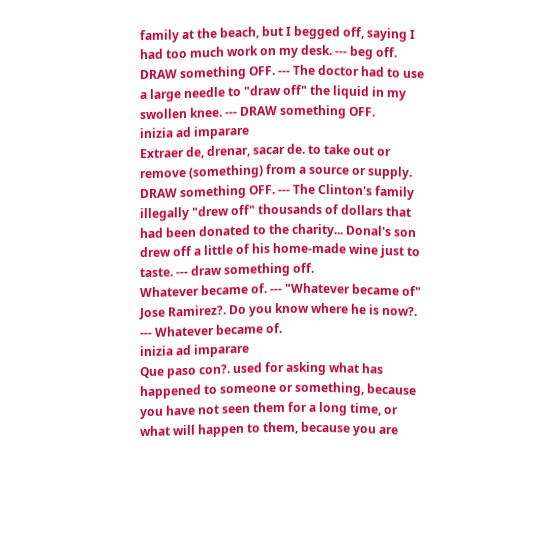family at the beach, but I begged off, saying I had too much work on my desk. --- beg off.
DRAW something OFF. --- The doctor had to use a large needle to "draw off" the liquid in my swollen knee. --- DRAW something OFF.
inizia ad imparare
Extraer de, drenar, sacar de. to take out or remove (something) from a source or supply.
DRAW something OFF. --- The Clinton's family illegally "drew off" thousands of dollars that had been donated to the charity... Donal's son drew off a little of his home-made wine just to taste. --- draw something off.
Whatever became of. --- "Whatever became of" Jose Ramirez?. Do you know where he is now?. --- Whatever became of.
inizia ad imparare
Que paso con?. used for asking what has happened to someone or something, because you have not seen them for a long time, or what will happen to them, because you are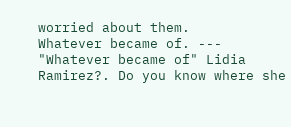worried about them.
Whatever became of. --- "Whatever became of" Lidia Ramirez?. Do you know where she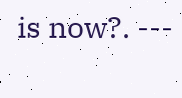is now?. ---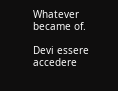Whatever became of.

Devi essere accedere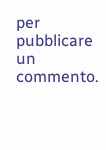per pubblicare un commento.